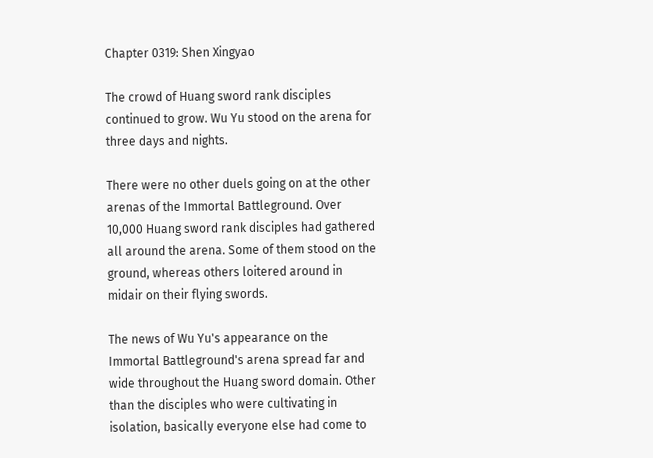Chapter 0319: Shen Xingyao

The crowd of Huang sword rank disciples continued to grow. Wu Yu stood on the arena for three days and nights.

There were no other duels going on at the other arenas of the Immortal Battleground. Over 10,000 Huang sword rank disciples had gathered all around the arena. Some of them stood on the ground, whereas others loitered around in midair on their flying swords.

The news of Wu Yu's appearance on the Immortal Battleground's arena spread far and wide throughout the Huang sword domain. Other than the disciples who were cultivating in isolation, basically everyone else had come to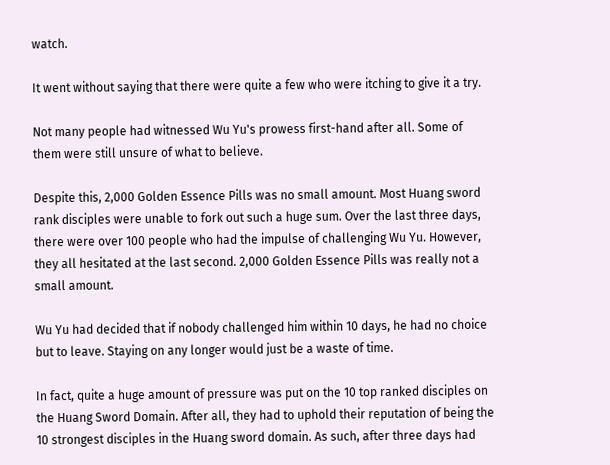watch.

It went without saying that there were quite a few who were itching to give it a try.

Not many people had witnessed Wu Yu's prowess first-hand after all. Some of them were still unsure of what to believe.

Despite this, 2,000 Golden Essence Pills was no small amount. Most Huang sword rank disciples were unable to fork out such a huge sum. Over the last three days, there were over 100 people who had the impulse of challenging Wu Yu. However, they all hesitated at the last second. 2,000 Golden Essence Pills was really not a small amount.

Wu Yu had decided that if nobody challenged him within 10 days, he had no choice but to leave. Staying on any longer would just be a waste of time.

In fact, quite a huge amount of pressure was put on the 10 top ranked disciples on the Huang Sword Domain. After all, they had to uphold their reputation of being the 10 strongest disciples in the Huang sword domain. As such, after three days had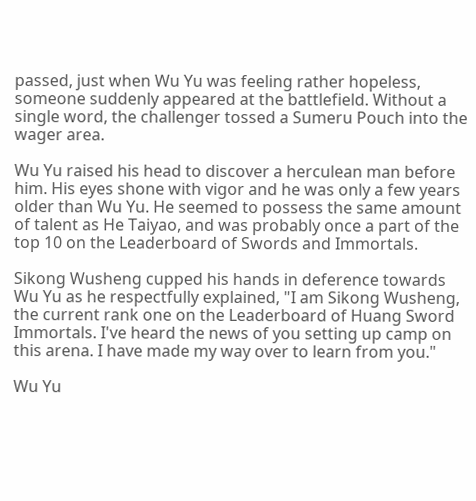passed, just when Wu Yu was feeling rather hopeless, someone suddenly appeared at the battlefield. Without a single word, the challenger tossed a Sumeru Pouch into the wager area.

Wu Yu raised his head to discover a herculean man before him. His eyes shone with vigor and he was only a few years older than Wu Yu. He seemed to possess the same amount of talent as He Taiyao, and was probably once a part of the top 10 on the Leaderboard of Swords and Immortals.

Sikong Wusheng cupped his hands in deference towards Wu Yu as he respectfully explained, "I am Sikong Wusheng, the current rank one on the Leaderboard of Huang Sword Immortals. I've heard the news of you setting up camp on this arena. I have made my way over to learn from you."

Wu Yu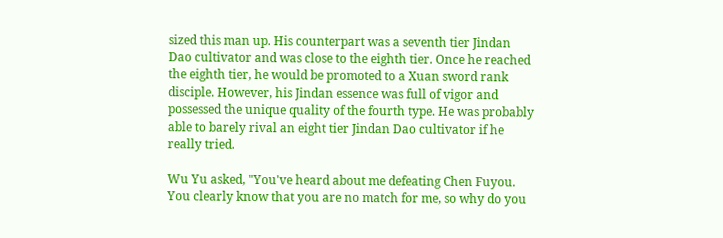sized this man up. His counterpart was a seventh tier Jindan Dao cultivator and was close to the eighth tier. Once he reached the eighth tier, he would be promoted to a Xuan sword rank disciple. However, his Jindan essence was full of vigor and possessed the unique quality of the fourth type. He was probably able to barely rival an eight tier Jindan Dao cultivator if he really tried.

Wu Yu asked, "You've heard about me defeating Chen Fuyou. You clearly know that you are no match for me, so why do you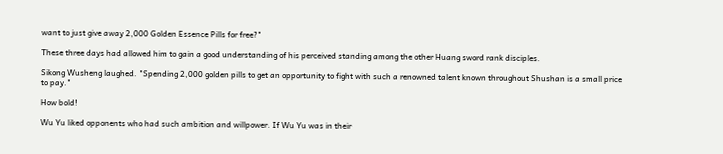want to just give away 2,000 Golden Essence Pills for free?"

These three days had allowed him to gain a good understanding of his perceived standing among the other Huang sword rank disciples.

Sikong Wusheng laughed. "Spending 2,000 golden pills to get an opportunity to fight with such a renowned talent known throughout Shushan is a small price to pay."

How bold!

Wu Yu liked opponents who had such ambition and willpower. If Wu Yu was in their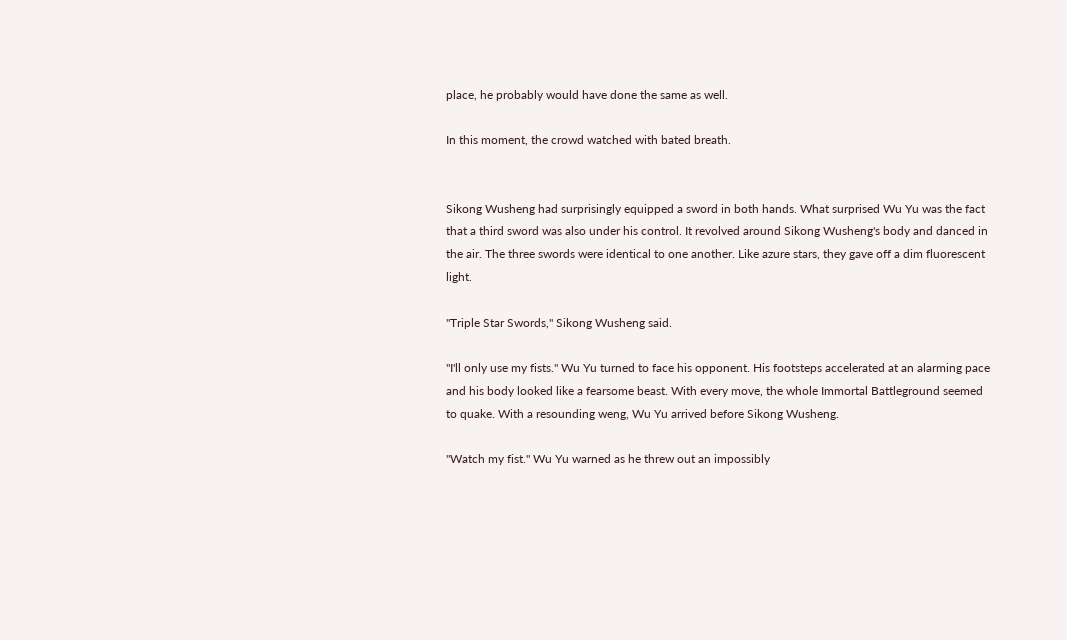place, he probably would have done the same as well.

In this moment, the crowd watched with bated breath.


Sikong Wusheng had surprisingly equipped a sword in both hands. What surprised Wu Yu was the fact that a third sword was also under his control. It revolved around Sikong Wusheng's body and danced in the air. The three swords were identical to one another. Like azure stars, they gave off a dim fluorescent light.

"Triple Star Swords," Sikong Wusheng said.

"I'll only use my fists." Wu Yu turned to face his opponent. His footsteps accelerated at an alarming pace and his body looked like a fearsome beast. With every move, the whole Immortal Battleground seemed to quake. With a resounding weng, Wu Yu arrived before Sikong Wusheng.

"Watch my fist." Wu Yu warned as he threw out an impossibly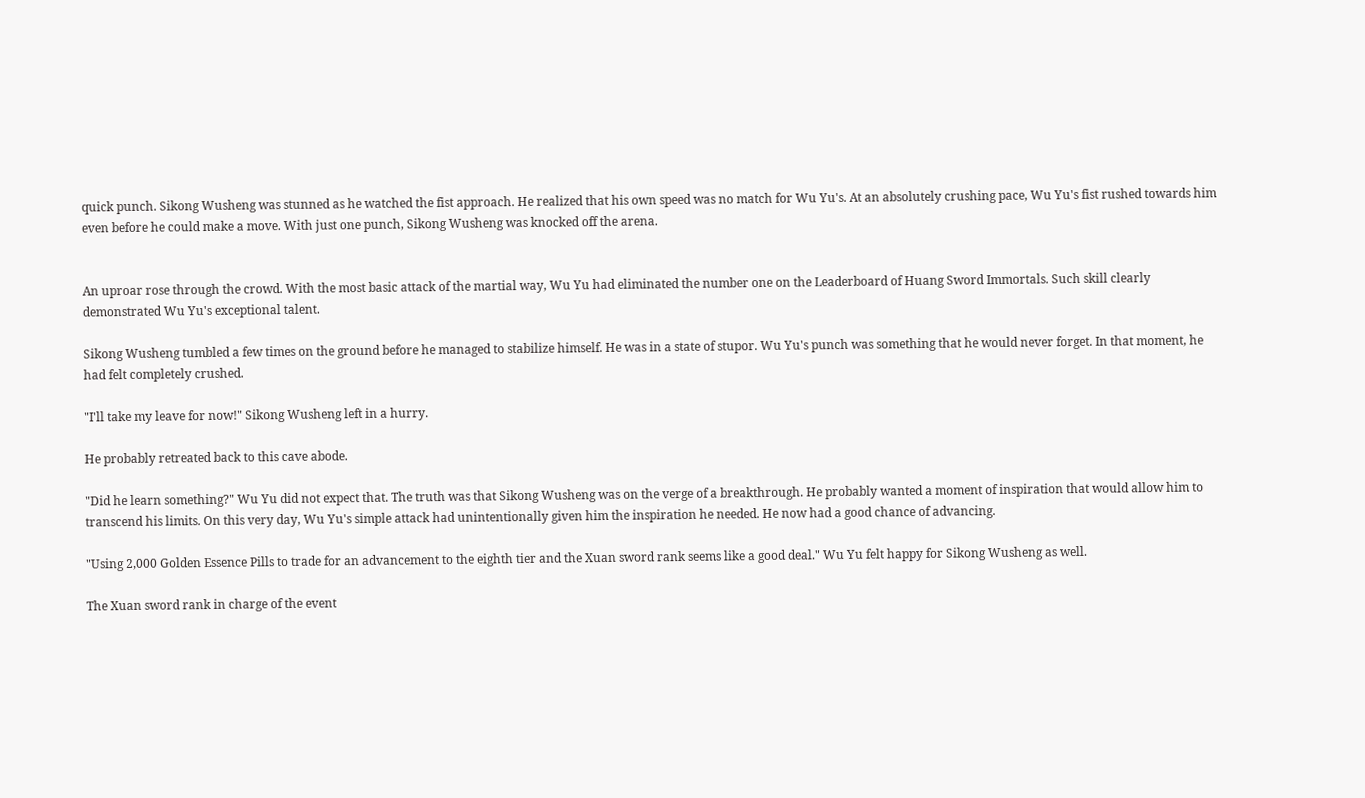quick punch. Sikong Wusheng was stunned as he watched the fist approach. He realized that his own speed was no match for Wu Yu's. At an absolutely crushing pace, Wu Yu's fist rushed towards him even before he could make a move. With just one punch, Sikong Wusheng was knocked off the arena.


An uproar rose through the crowd. With the most basic attack of the martial way, Wu Yu had eliminated the number one on the Leaderboard of Huang Sword Immortals. Such skill clearly demonstrated Wu Yu's exceptional talent.

Sikong Wusheng tumbled a few times on the ground before he managed to stabilize himself. He was in a state of stupor. Wu Yu's punch was something that he would never forget. In that moment, he had felt completely crushed.

"I'll take my leave for now!" Sikong Wusheng left in a hurry.

He probably retreated back to this cave abode.

"Did he learn something?" Wu Yu did not expect that. The truth was that Sikong Wusheng was on the verge of a breakthrough. He probably wanted a moment of inspiration that would allow him to transcend his limits. On this very day, Wu Yu's simple attack had unintentionally given him the inspiration he needed. He now had a good chance of advancing.

"Using 2,000 Golden Essence Pills to trade for an advancement to the eighth tier and the Xuan sword rank seems like a good deal." Wu Yu felt happy for Sikong Wusheng as well.

The Xuan sword rank in charge of the event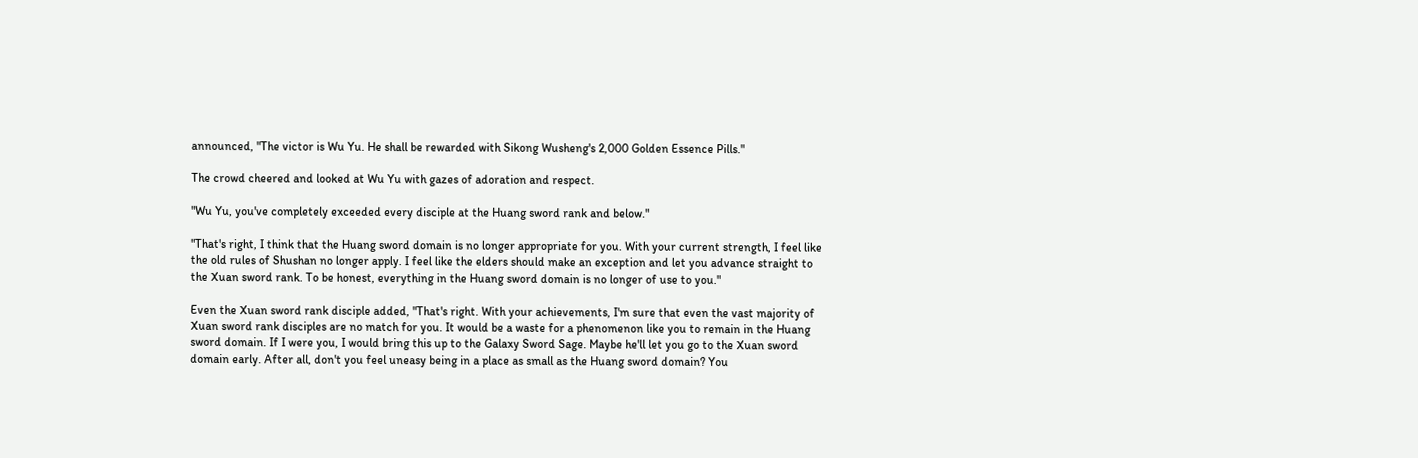announced, "The victor is Wu Yu. He shall be rewarded with Sikong Wusheng's 2,000 Golden Essence Pills."

The crowd cheered and looked at Wu Yu with gazes of adoration and respect.

"Wu Yu, you've completely exceeded every disciple at the Huang sword rank and below."

"That's right, I think that the Huang sword domain is no longer appropriate for you. With your current strength, I feel like the old rules of Shushan no longer apply. I feel like the elders should make an exception and let you advance straight to the Xuan sword rank. To be honest, everything in the Huang sword domain is no longer of use to you."

Even the Xuan sword rank disciple added, "That's right. With your achievements, I'm sure that even the vast majority of Xuan sword rank disciples are no match for you. It would be a waste for a phenomenon like you to remain in the Huang sword domain. If I were you, I would bring this up to the Galaxy Sword Sage. Maybe he'll let you go to the Xuan sword domain early. After all, don't you feel uneasy being in a place as small as the Huang sword domain? You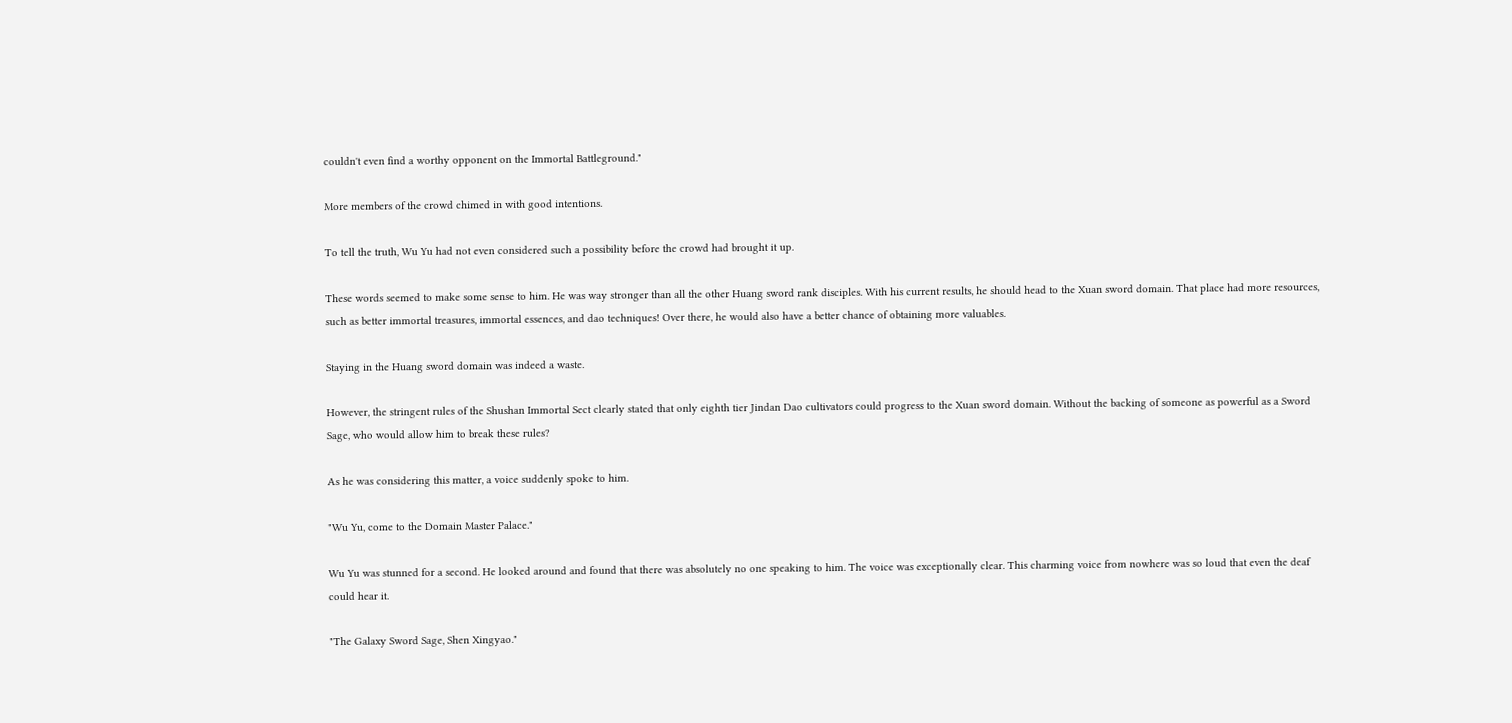couldn't even find a worthy opponent on the Immortal Battleground."

More members of the crowd chimed in with good intentions.

To tell the truth, Wu Yu had not even considered such a possibility before the crowd had brought it up.

These words seemed to make some sense to him. He was way stronger than all the other Huang sword rank disciples. With his current results, he should head to the Xuan sword domain. That place had more resources, such as better immortal treasures, immortal essences, and dao techniques! Over there, he would also have a better chance of obtaining more valuables.

Staying in the Huang sword domain was indeed a waste.

However, the stringent rules of the Shushan Immortal Sect clearly stated that only eighth tier Jindan Dao cultivators could progress to the Xuan sword domain. Without the backing of someone as powerful as a Sword Sage, who would allow him to break these rules?

As he was considering this matter, a voice suddenly spoke to him.

"Wu Yu, come to the Domain Master Palace."

Wu Yu was stunned for a second. He looked around and found that there was absolutely no one speaking to him. The voice was exceptionally clear. This charming voice from nowhere was so loud that even the deaf could hear it.

"The Galaxy Sword Sage, Shen Xingyao."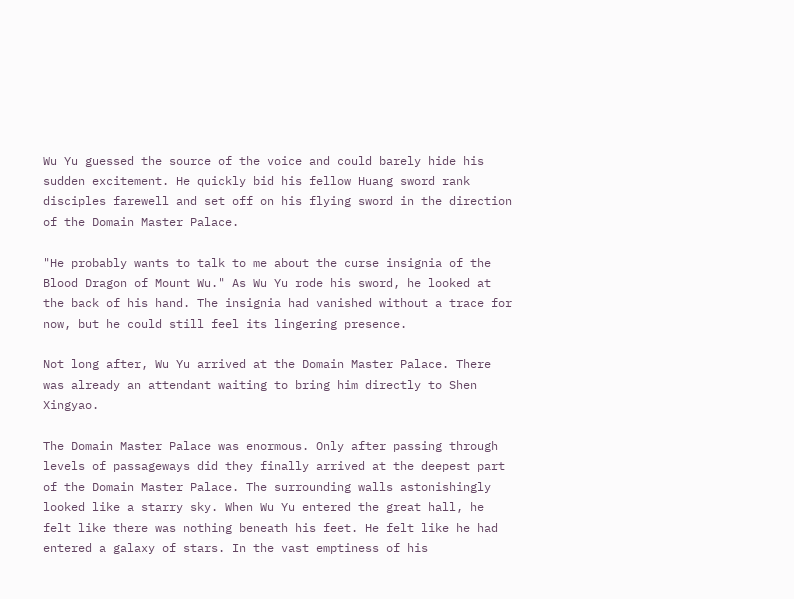Wu Yu guessed the source of the voice and could barely hide his sudden excitement. He quickly bid his fellow Huang sword rank disciples farewell and set off on his flying sword in the direction of the Domain Master Palace.

"He probably wants to talk to me about the curse insignia of the Blood Dragon of Mount Wu." As Wu Yu rode his sword, he looked at the back of his hand. The insignia had vanished without a trace for now, but he could still feel its lingering presence.

Not long after, Wu Yu arrived at the Domain Master Palace. There was already an attendant waiting to bring him directly to Shen Xingyao.

The Domain Master Palace was enormous. Only after passing through levels of passageways did they finally arrived at the deepest part of the Domain Master Palace. The surrounding walls astonishingly looked like a starry sky. When Wu Yu entered the great hall, he felt like there was nothing beneath his feet. He felt like he had entered a galaxy of stars. In the vast emptiness of his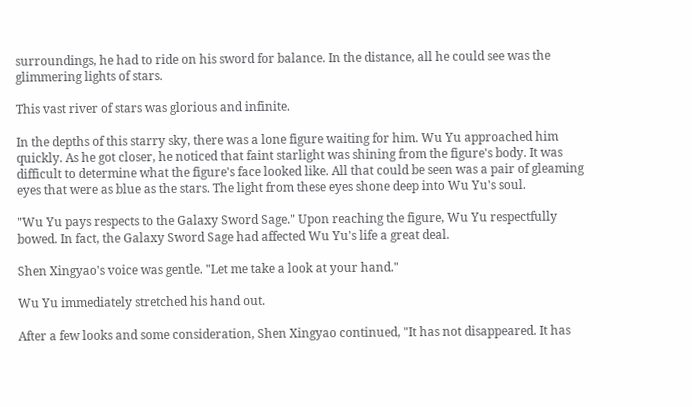surroundings, he had to ride on his sword for balance. In the distance, all he could see was the glimmering lights of stars.

This vast river of stars was glorious and infinite.

In the depths of this starry sky, there was a lone figure waiting for him. Wu Yu approached him quickly. As he got closer, he noticed that faint starlight was shining from the figure's body. It was difficult to determine what the figure's face looked like. All that could be seen was a pair of gleaming eyes that were as blue as the stars. The light from these eyes shone deep into Wu Yu's soul.

"Wu Yu pays respects to the Galaxy Sword Sage." Upon reaching the figure, Wu Yu respectfully bowed. In fact, the Galaxy Sword Sage had affected Wu Yu's life a great deal.

Shen Xingyao's voice was gentle. "Let me take a look at your hand."

Wu Yu immediately stretched his hand out.

After a few looks and some consideration, Shen Xingyao continued, "It has not disappeared. It has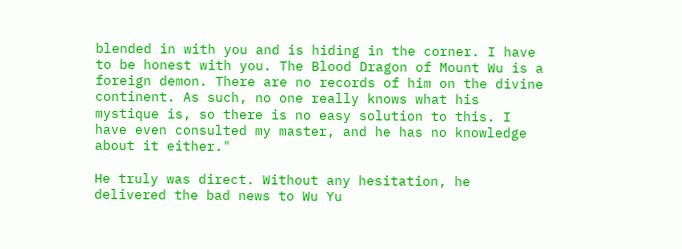blended in with you and is hiding in the corner. I have to be honest with you. The Blood Dragon of Mount Wu is a foreign demon. There are no records of him on the divine continent. As such, no one really knows what his mystique is, so there is no easy solution to this. I have even consulted my master, and he has no knowledge about it either."

He truly was direct. Without any hesitation, he delivered the bad news to Wu Yu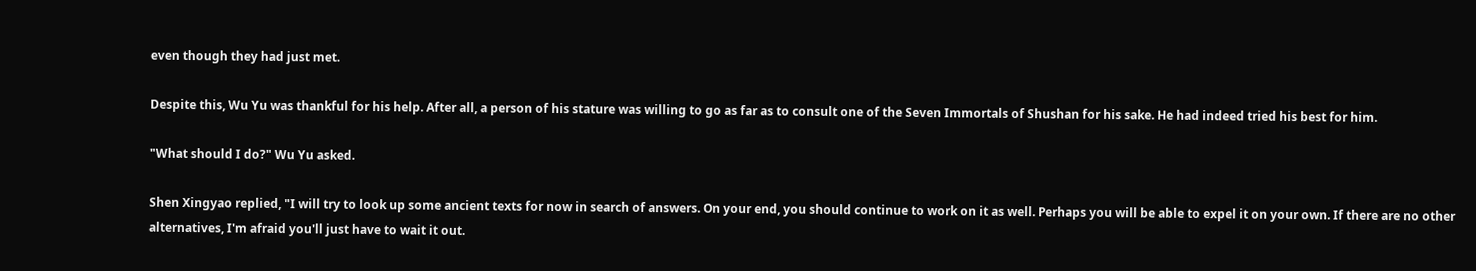even though they had just met.

Despite this, Wu Yu was thankful for his help. After all, a person of his stature was willing to go as far as to consult one of the Seven Immortals of Shushan for his sake. He had indeed tried his best for him.

"What should I do?" Wu Yu asked.

Shen Xingyao replied, "I will try to look up some ancient texts for now in search of answers. On your end, you should continue to work on it as well. Perhaps you will be able to expel it on your own. If there are no other alternatives, I'm afraid you'll just have to wait it out.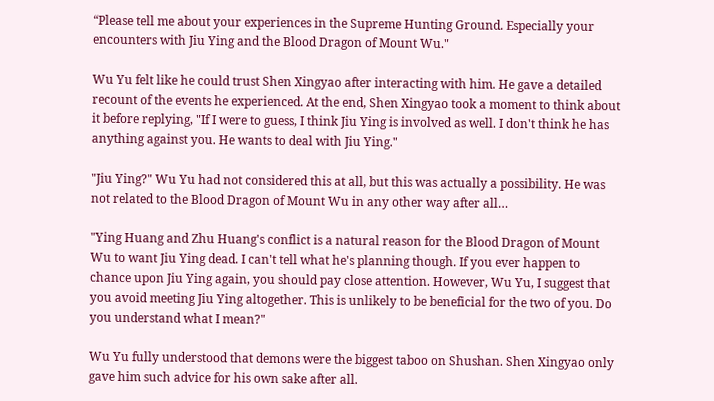“Please tell me about your experiences in the Supreme Hunting Ground. Especially your encounters with Jiu Ying and the Blood Dragon of Mount Wu."

Wu Yu felt like he could trust Shen Xingyao after interacting with him. He gave a detailed recount of the events he experienced. At the end, Shen Xingyao took a moment to think about it before replying, "If I were to guess, I think Jiu Ying is involved as well. I don't think he has anything against you. He wants to deal with Jiu Ying."

"Jiu Ying?" Wu Yu had not considered this at all, but this was actually a possibility. He was not related to the Blood Dragon of Mount Wu in any other way after all…

"Ying Huang and Zhu Huang's conflict is a natural reason for the Blood Dragon of Mount Wu to want Jiu Ying dead. I can't tell what he's planning though. If you ever happen to chance upon Jiu Ying again, you should pay close attention. However, Wu Yu, I suggest that you avoid meeting Jiu Ying altogether. This is unlikely to be beneficial for the two of you. Do you understand what I mean?"

Wu Yu fully understood that demons were the biggest taboo on Shushan. Shen Xingyao only gave him such advice for his own sake after all.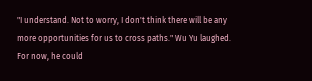"I understand. Not to worry, I don't think there will be any more opportunities for us to cross paths." Wu Yu laughed. For now, he could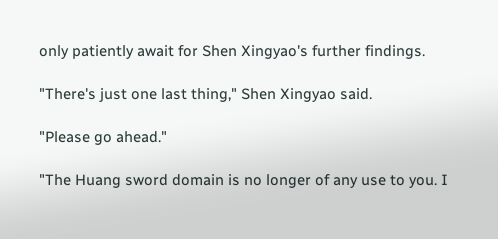only patiently await for Shen Xingyao's further findings.

"There's just one last thing," Shen Xingyao said.

"Please go ahead."

"The Huang sword domain is no longer of any use to you. I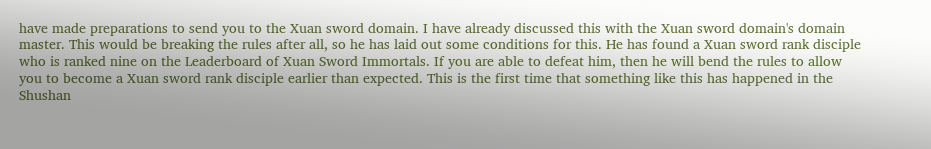have made preparations to send you to the Xuan sword domain. I have already discussed this with the Xuan sword domain's domain master. This would be breaking the rules after all, so he has laid out some conditions for this. He has found a Xuan sword rank disciple who is ranked nine on the Leaderboard of Xuan Sword Immortals. If you are able to defeat him, then he will bend the rules to allow you to become a Xuan sword rank disciple earlier than expected. This is the first time that something like this has happened in the Shushan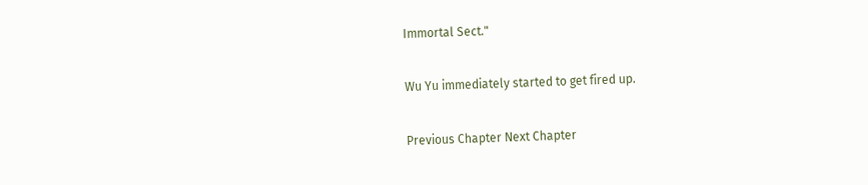Immortal Sect."

Wu Yu immediately started to get fired up.

Previous Chapter Next Chapter